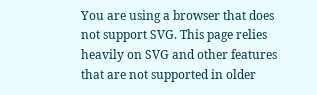You are using a browser that does not support SVG. This page relies heavily on SVG and other features that are not supported in older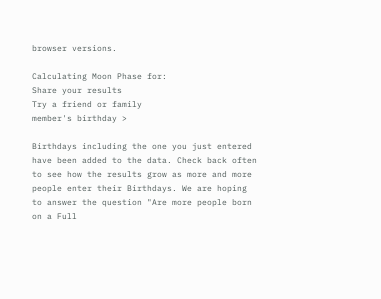browser versions.

Calculating Moon Phase for:
Share your results
Try a friend or family
member's birthday >

Birthdays including the one you just entered have been added to the data. Check back often to see how the results grow as more and more people enter their Birthdays. We are hoping to answer the question "Are more people born on a Full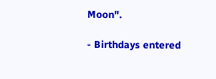Moon".

- Birthdays entered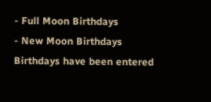- Full Moon Birthdays
- New Moon Birthdays
Birthdays have been entered